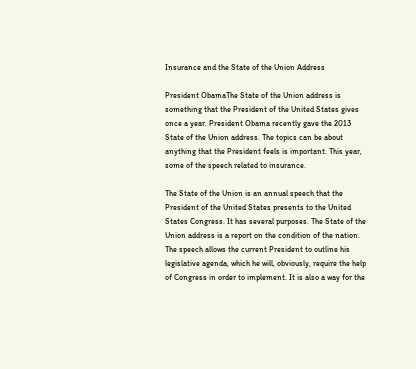Insurance and the State of the Union Address

President ObamaThe State of the Union address is something that the President of the United States gives once a year. President Obama recently gave the 2013 State of the Union address. The topics can be about anything that the President feels is important. This year, some of the speech related to insurance.

The State of the Union is an annual speech that the President of the United States presents to the United States Congress. It has several purposes. The State of the Union address is a report on the condition of the nation. The speech allows the current President to outline his legislative agenda, which he will, obviously, require the help of Congress in order to implement. It is also a way for the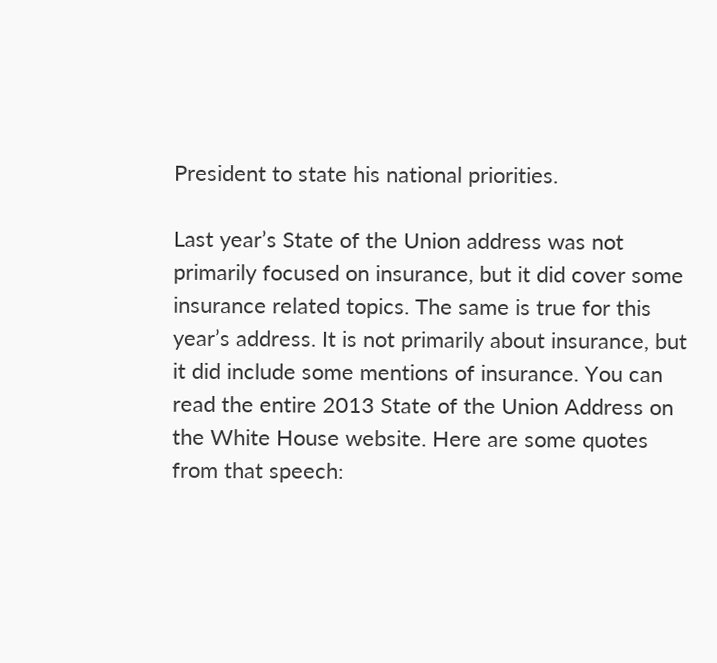President to state his national priorities.

Last year’s State of the Union address was not primarily focused on insurance, but it did cover some insurance related topics. The same is true for this year’s address. It is not primarily about insurance, but it did include some mentions of insurance. You can read the entire 2013 State of the Union Address on the White House website. Here are some quotes from that speech: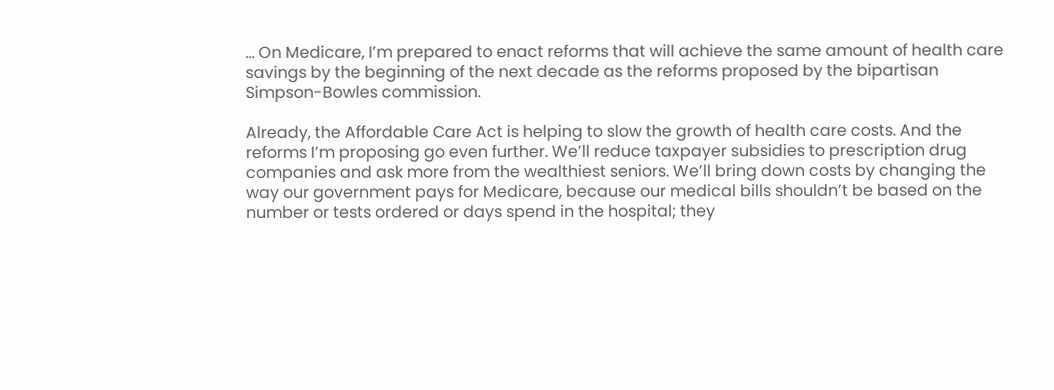… On Medicare, I’m prepared to enact reforms that will achieve the same amount of health care savings by the beginning of the next decade as the reforms proposed by the bipartisan Simpson-Bowles commission.

Already, the Affordable Care Act is helping to slow the growth of health care costs. And the reforms I’m proposing go even further. We’ll reduce taxpayer subsidies to prescription drug companies and ask more from the wealthiest seniors. We’ll bring down costs by changing the way our government pays for Medicare, because our medical bills shouldn’t be based on the number or tests ordered or days spend in the hospital; they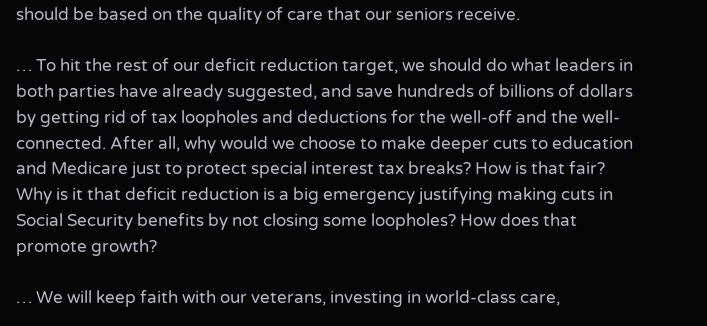should be based on the quality of care that our seniors receive.

… To hit the rest of our deficit reduction target, we should do what leaders in both parties have already suggested, and save hundreds of billions of dollars by getting rid of tax loopholes and deductions for the well-off and the well-connected. After all, why would we choose to make deeper cuts to education and Medicare just to protect special interest tax breaks? How is that fair? Why is it that deficit reduction is a big emergency justifying making cuts in Social Security benefits by not closing some loopholes? How does that promote growth?

… We will keep faith with our veterans, investing in world-class care,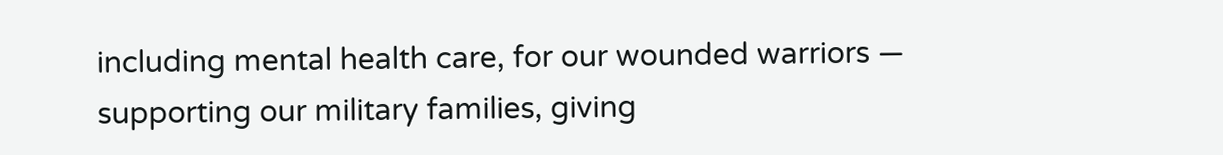including mental health care, for our wounded warriors — supporting our military families, giving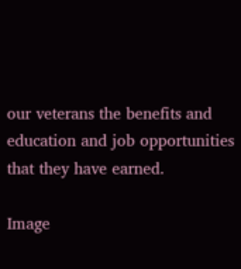our veterans the benefits and education and job opportunities that they have earned.

Image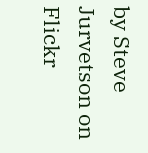by Steve Jurvetson on Flickr